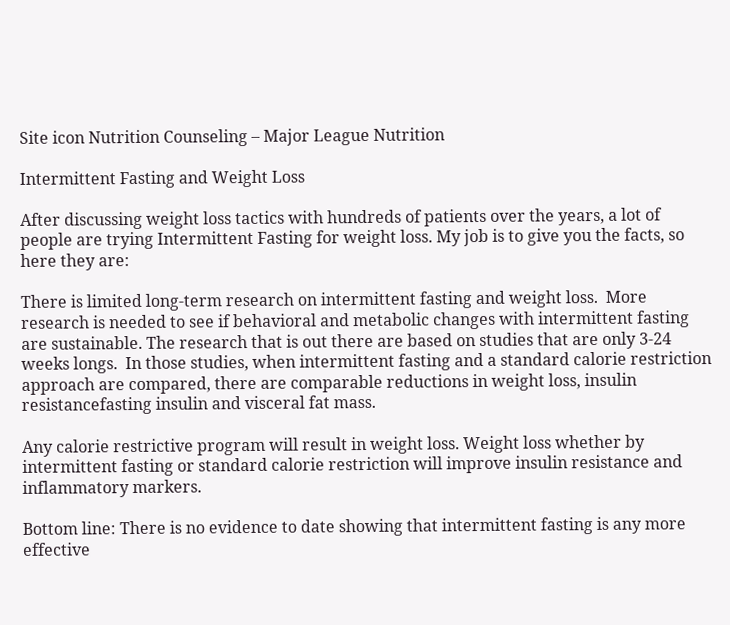Site icon Nutrition Counseling – Major League Nutrition

Intermittent Fasting and Weight Loss

After discussing weight loss tactics with hundreds of patients over the years, a lot of people are trying Intermittent Fasting for weight loss. My job is to give you the facts, so here they are:

There is limited long-term research on intermittent fasting and weight loss.  More research is needed to see if behavioral and metabolic changes with intermittent fasting are sustainable. The research that is out there are based on studies that are only 3-24 weeks longs.  In those studies, when intermittent fasting and a standard calorie restriction approach are compared, there are comparable reductions in weight loss, insulin resistancefasting insulin and visceral fat mass.

Any calorie restrictive program will result in weight loss. Weight loss whether by intermittent fasting or standard calorie restriction will improve insulin resistance and inflammatory markers.

Bottom line: There is no evidence to date showing that intermittent fasting is any more effective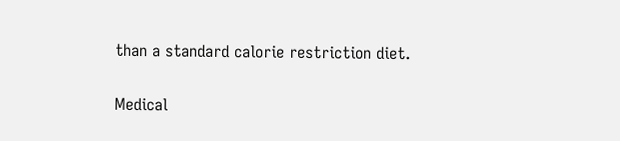than a standard calorie restriction diet.

Medical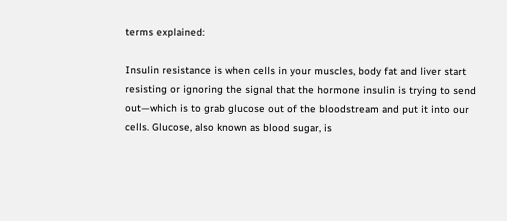terms explained:

Insulin resistance is when cells in your muscles, body fat and liver start resisting or ignoring the signal that the hormone insulin is trying to send out—which is to grab glucose out of the bloodstream and put it into our cells. Glucose, also known as blood sugar, is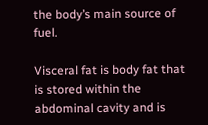the body’s main source of fuel.

Visceral fat is body fat that is stored within the abdominal cavity and is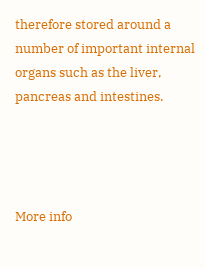therefore stored around a number of important internal organs such as the liver, pancreas and intestines.




More info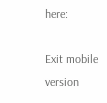here:

Exit mobile version